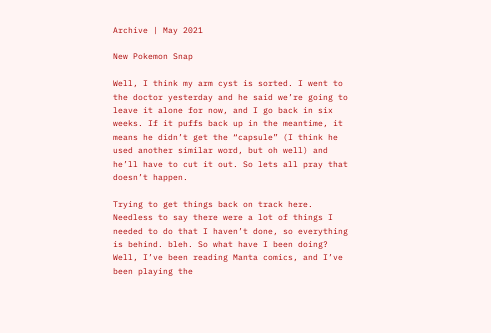Archive | May 2021

New Pokemon Snap

Well, I think my arm cyst is sorted. I went to the doctor yesterday and he said we’re going to leave it alone for now, and I go back in six weeks. If it puffs back up in the meantime, it means he didn’t get the “capsule” (I think he used another similar word, but oh well) and he’ll have to cut it out. So lets all pray that doesn’t happen.

Trying to get things back on track here. Needless to say there were a lot of things I needed to do that I haven’t done, so everything is behind. bleh. So what have I been doing? Well, I’ve been reading Manta comics, and I’ve been playing the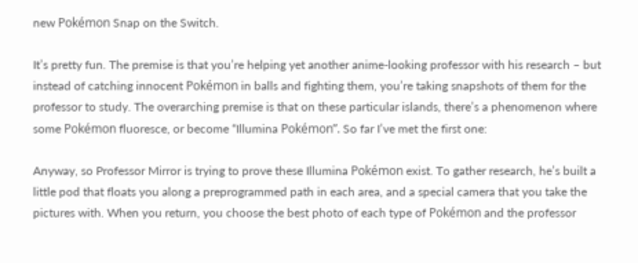new Pokémon Snap on the Switch.

It’s pretty fun. The premise is that you’re helping yet another anime-looking professor with his research – but instead of catching innocent Pokémon in balls and fighting them, you’re taking snapshots of them for the professor to study. The overarching premise is that on these particular islands, there’s a phenomenon where some Pokémon fluoresce, or become “Illumina Pokémon”. So far I’ve met the first one:

Anyway, so Professor Mirror is trying to prove these Illumina Pokémon exist. To gather research, he’s built a little pod that floats you along a preprogrammed path in each area, and a special camera that you take the pictures with. When you return, you choose the best photo of each type of Pokémon and the professor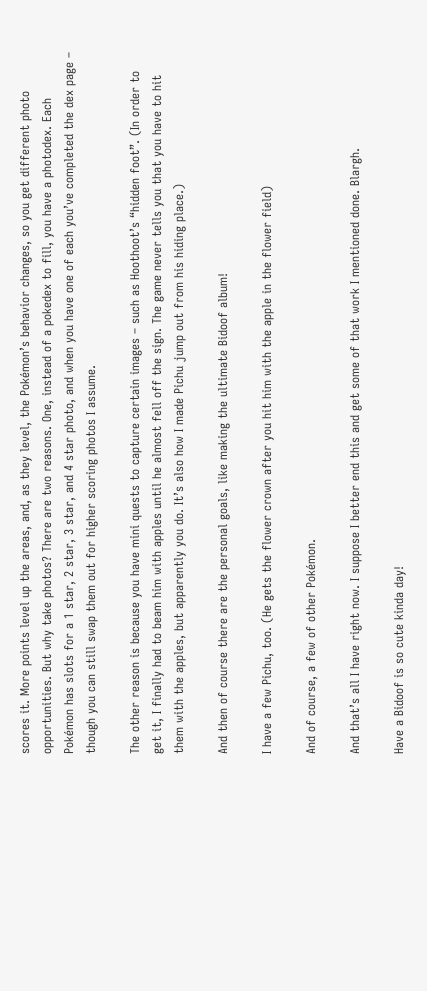scores it. More points level up the areas, and, as they level, the Pokémon’s behavior changes, so you get different photo opportunities. But why take photos? There are two reasons. One, instead of a pokedex to fill, you have a photodex. Each Pokémon has slots for a 1 star, 2 star, 3 star, and 4 star photo, and when you have one of each you’ve completed the dex page – though you can still swap them out for higher scoring photos I assume.

The other reason is because you have mini quests to capture certain images – such as Hoothoot’s “hidden foot”. (In order to get it, I finally had to beam him with apples until he almost fell off the sign. The game never tells you that you have to hit them with the apples, but apparently you do. It’s also how I made Pichu jump out from his hiding place.)

And then of course there are the personal goals, like making the ultimate Bidoof album!

I have a few Pichu, too. (He gets the flower crown after you hit him with the apple in the flower field)

And of course, a few of other Pokémon.

And that’s all I have right now. I suppose I better end this and get some of that work I mentioned done. Blargh.

Have a Bidoof is so cute kinda day!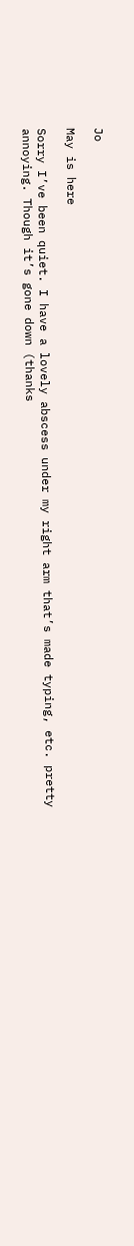Jo

May is here

Sorry I’ve been quiet. I have a lovely abscess under my right arm that’s made typing, etc. pretty annoying. Though it’s gone down (thanks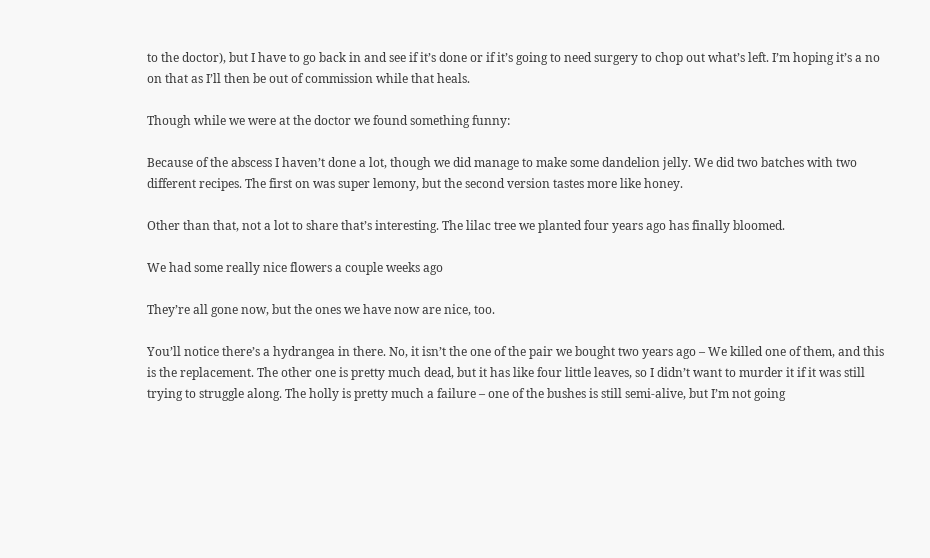to the doctor), but I have to go back in and see if it’s done or if it’s going to need surgery to chop out what’s left. I’m hoping it’s a no on that as I’ll then be out of commission while that heals.

Though while we were at the doctor we found something funny:

Because of the abscess I haven’t done a lot, though we did manage to make some dandelion jelly. We did two batches with two different recipes. The first on was super lemony, but the second version tastes more like honey.

Other than that, not a lot to share that’s interesting. The lilac tree we planted four years ago has finally bloomed.

We had some really nice flowers a couple weeks ago

They’re all gone now, but the ones we have now are nice, too.

You’ll notice there’s a hydrangea in there. No, it isn’t the one of the pair we bought two years ago – We killed one of them, and this is the replacement. The other one is pretty much dead, but it has like four little leaves, so I didn’t want to murder it if it was still trying to struggle along. The holly is pretty much a failure – one of the bushes is still semi-alive, but I’m not going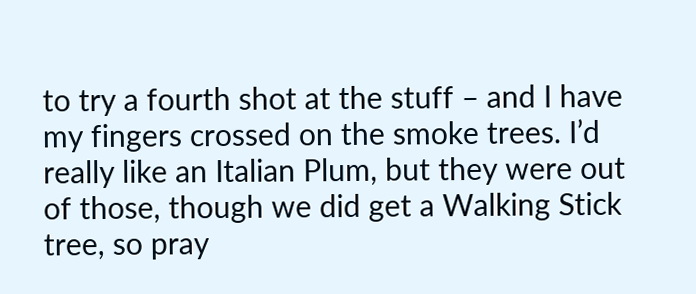to try a fourth shot at the stuff – and I have my fingers crossed on the smoke trees. I’d really like an Italian Plum, but they were out of those, though we did get a Walking Stick tree, so pray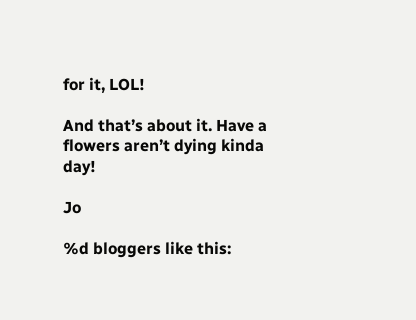for it, LOL!

And that’s about it. Have a flowers aren’t dying kinda day!

Jo

%d bloggers like this: